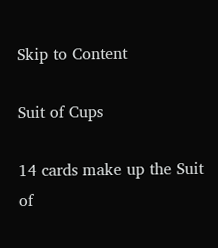Skip to Content

Suit of Cups

14 cards make up the Suit of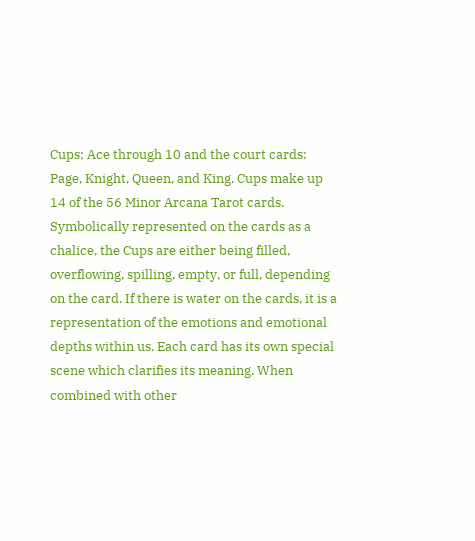Cups; Ace through 10 and the court cards: Page, Knight, Queen, and King. Cups make up 14 of the 56 Minor Arcana Tarot cards. Symbolically represented on the cards as a chalice, the Cups are either being filled, overflowing, spilling, empty, or full, depending on the card. If there is water on the cards, it is a representation of the emotions and emotional depths within us. Each card has its own special scene which clarifies its meaning. When combined with other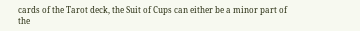cards of the Tarot deck, the Suit of Cups can either be a minor part of the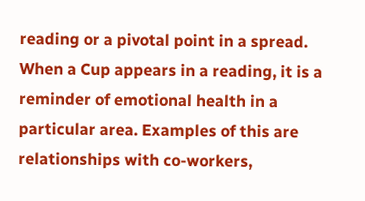reading or a pivotal point in a spread. When a Cup appears in a reading, it is a reminder of emotional health in a particular area. Examples of this are relationships with co-workers,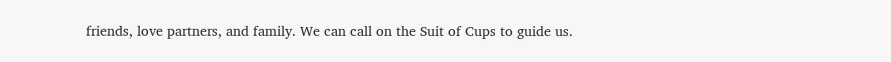friends, love partners, and family. We can call on the Suit of Cups to guide us.